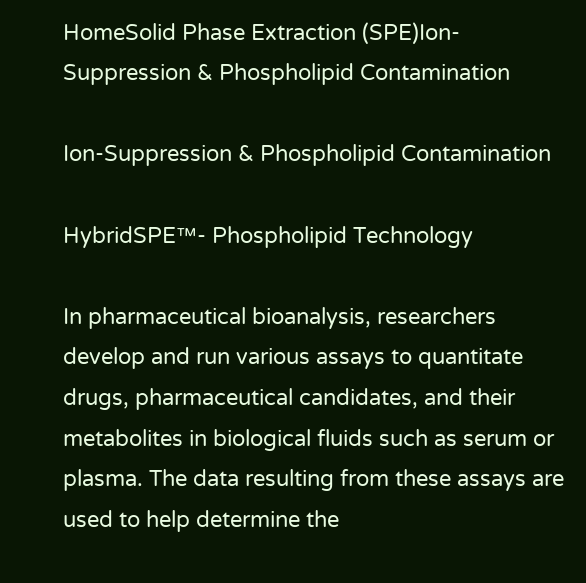HomeSolid Phase Extraction (SPE)Ion-Suppression & Phospholipid Contamination

Ion-Suppression & Phospholipid Contamination

HybridSPE™- Phospholipid Technology

In pharmaceutical bioanalysis, researchers develop and run various assays to quantitate drugs, pharmaceutical candidates, and their metabolites in biological fluids such as serum or plasma. The data resulting from these assays are used to help determine the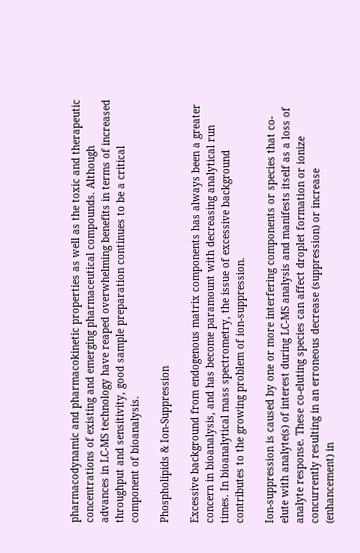pharmacodynamic and pharmacokinetic properties as well as the toxic and therapeutic concentrations of existing and emerging pharmaceutical compounds. Although advances in LC-MS technology have reaped overwhelming benefits in terms of increased throughput and sensitivity, good sample preparation continues to be a critical component of bioanalysis.

Phospholipids & Ion-Suppression

Excessive background from endogenous matrix components has always been a greater concern in bioanalysis, and has become paramount with decreasing analytical run times. In bioanalytical mass spectrometry, the issue of excessive background contributes to the growing problem of ion-suppression.

Ion-suppression is caused by one or more interfering components or species that co-elute with analyte(s) of interest during LC-MS analysis and manifests itself as a loss of analyte response. These co-eluting species can affect droplet formation or ionize concurrently resulting in an erroneous decrease (suppression) or increase (enhancement) in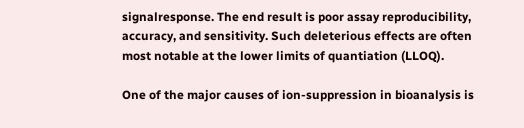signalresponse. The end result is poor assay reproducibility, accuracy, and sensitivity. Such deleterious effects are often most notable at the lower limits of quantiation (LLOQ).

One of the major causes of ion-suppression in bioanalysis is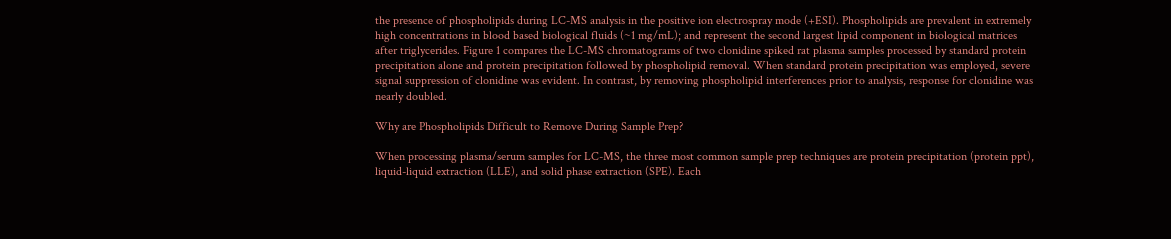the presence of phospholipids during LC-MS analysis in the positive ion electrospray mode (+ESI). Phospholipids are prevalent in extremely high concentrations in blood based biological fluids (~1 mg/mL); and represent the second largest lipid component in biological matrices after triglycerides. Figure 1 compares the LC-MS chromatograms of two clonidine spiked rat plasma samples processed by standard protein precipitation alone and protein precipitation followed by phospholipid removal. When standard protein precipitation was employed, severe signal suppression of clonidine was evident. In contrast, by removing phospholipid interferences prior to analysis, response for clonidine was nearly doubled.

Why are Phospholipids Difficult to Remove During Sample Prep?

When processing plasma/serum samples for LC-MS, the three most common sample prep techniques are protein precipitation (protein ppt), liquid-liquid extraction (LLE), and solid phase extraction (SPE). Each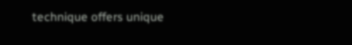technique offers unique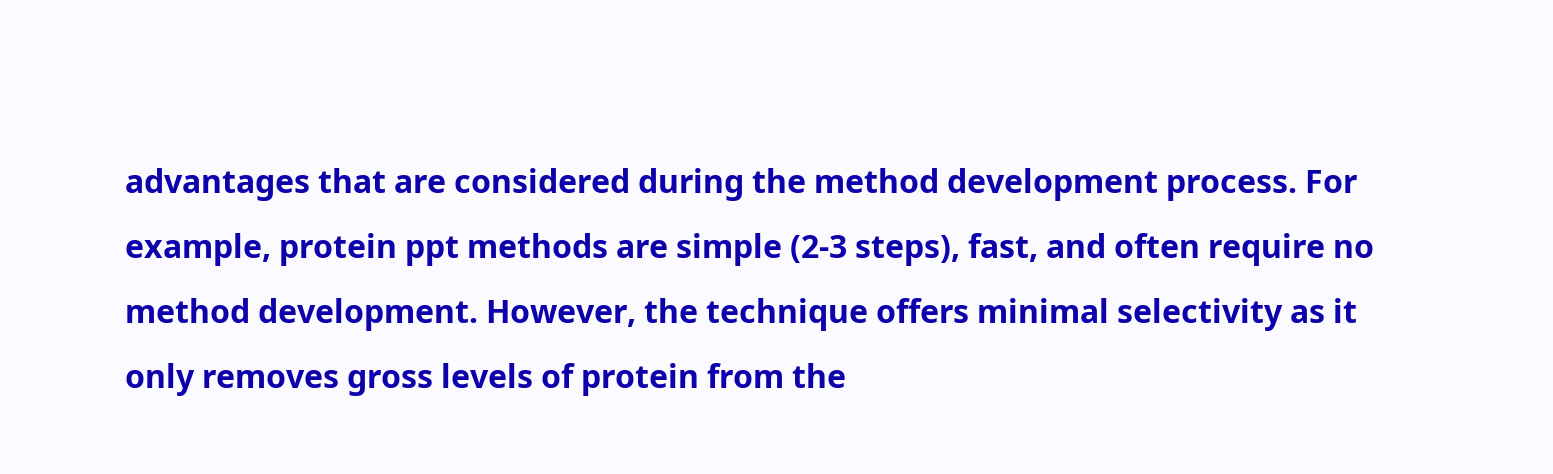advantages that are considered during the method development process. For example, protein ppt methods are simple (2-3 steps), fast, and often require no method development. However, the technique offers minimal selectivity as it only removes gross levels of protein from the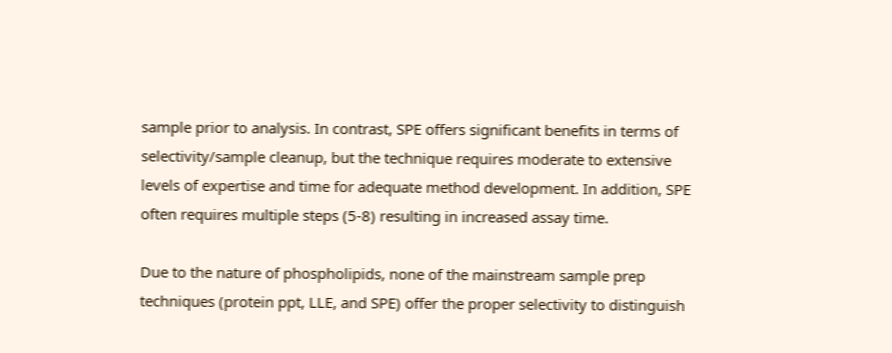sample prior to analysis. In contrast, SPE offers significant benefits in terms of selectivity/sample cleanup, but the technique requires moderate to extensive levels of expertise and time for adequate method development. In addition, SPE often requires multiple steps (5-8) resulting in increased assay time.

Due to the nature of phospholipids, none of the mainstream sample prep techniques (protein ppt, LLE, and SPE) offer the proper selectivity to distinguish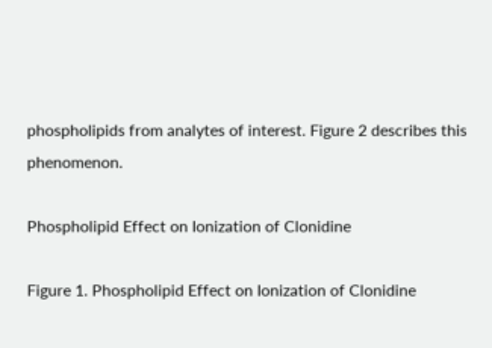phospholipids from analytes of interest. Figure 2 describes this phenomenon.

Phospholipid Effect on Ionization of Clonidine

Figure 1. Phospholipid Effect on Ionization of Clonidine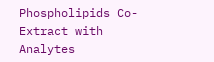Phospholipids Co-Extract with Analytes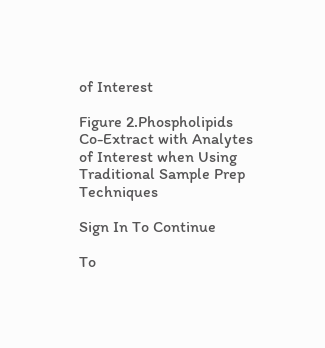of Interest

Figure 2.Phospholipids Co-Extract with Analytes of Interest when Using Traditional Sample Prep Techniques

Sign In To Continue

To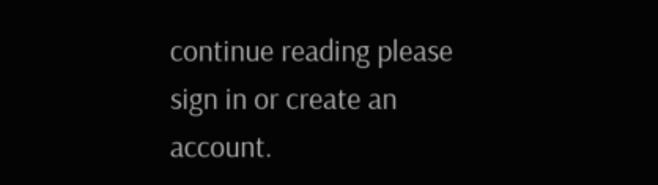continue reading please sign in or create an account.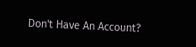Don't Have An Account?